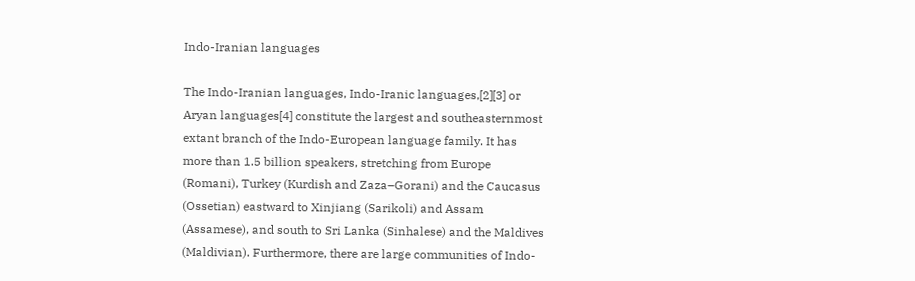Indo-Iranian languages

The Indo-Iranian languages, Indo-Iranic languages,[2][3] or Aryan languages[4] constitute the largest and southeasternmost extant branch of the Indo-European language family. It has more than 1.5 billion speakers, stretching from Europe (Romani), Turkey (Kurdish and Zaza–Gorani) and the Caucasus (Ossetian) eastward to Xinjiang (Sarikoli) and Assam (Assamese), and south to Sri Lanka (Sinhalese) and the Maldives (Maldivian). Furthermore, there are large communities of Indo-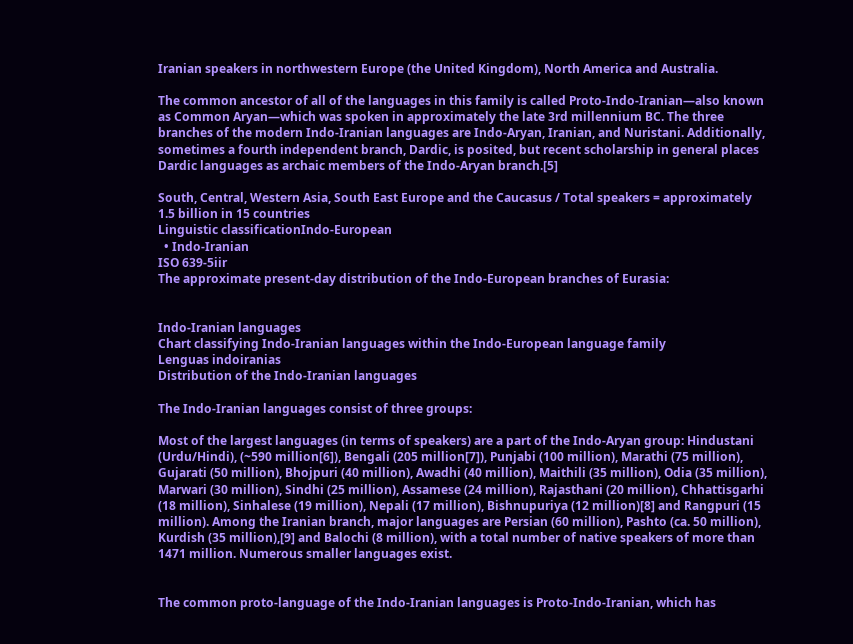Iranian speakers in northwestern Europe (the United Kingdom), North America and Australia.

The common ancestor of all of the languages in this family is called Proto-Indo-Iranian—also known as Common Aryan—which was spoken in approximately the late 3rd millennium BC. The three branches of the modern Indo-Iranian languages are Indo-Aryan, Iranian, and Nuristani. Additionally, sometimes a fourth independent branch, Dardic, is posited, but recent scholarship in general places Dardic languages as archaic members of the Indo-Aryan branch.[5]

South, Central, Western Asia, South East Europe and the Caucasus / Total speakers = approximately 1.5 billion in 15 countries
Linguistic classificationIndo-European
  • Indo-Iranian
ISO 639-5iir
The approximate present-day distribution of the Indo-European branches of Eurasia:


Indo-Iranian languages
Chart classifying Indo-Iranian languages within the Indo-European language family
Lenguas indoiranias
Distribution of the Indo-Iranian languages

The Indo-Iranian languages consist of three groups:

Most of the largest languages (in terms of speakers) are a part of the Indo-Aryan group: Hindustani (Urdu/Hindi), (~590 million[6]), Bengali (205 million[7]), Punjabi (100 million), Marathi (75 million), Gujarati (50 million), Bhojpuri (40 million), Awadhi (40 million), Maithili (35 million), Odia (35 million), Marwari (30 million), Sindhi (25 million), Assamese (24 million), Rajasthani (20 million), Chhattisgarhi (18 million), Sinhalese (19 million), Nepali (17 million), Bishnupuriya (12 million)[8] and Rangpuri (15 million). Among the Iranian branch, major languages are Persian (60 million), Pashto (ca. 50 million), Kurdish (35 million),[9] and Balochi (8 million), with a total number of native speakers of more than 1471 million. Numerous smaller languages exist.


The common proto-language of the Indo-Iranian languages is Proto-Indo-Iranian, which has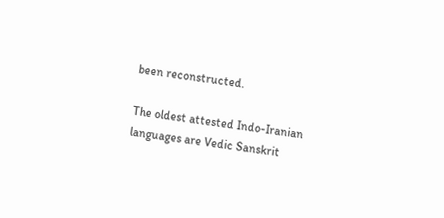been reconstructed.

The oldest attested Indo-Iranian languages are Vedic Sanskrit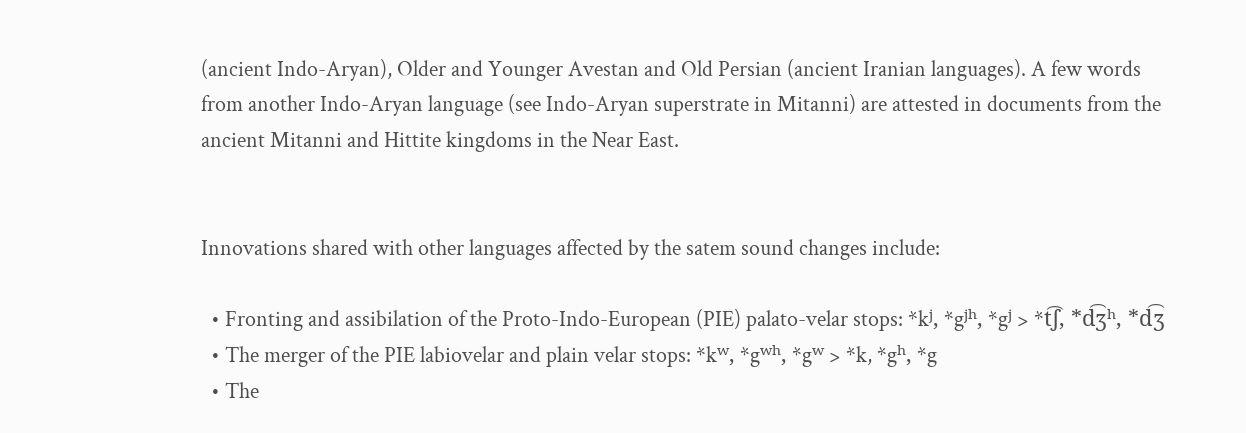(ancient Indo-Aryan), Older and Younger Avestan and Old Persian (ancient Iranian languages). A few words from another Indo-Aryan language (see Indo-Aryan superstrate in Mitanni) are attested in documents from the ancient Mitanni and Hittite kingdoms in the Near East.


Innovations shared with other languages affected by the satem sound changes include:

  • Fronting and assibilation of the Proto-Indo-European (PIE) palato-velar stops: *kʲ, *gʲʰ, *gʲ > *t͡ʃ, *d͡ʒʰ, *d͡ʒ
  • The merger of the PIE labiovelar and plain velar stops: *kʷ, *gʷʰ, *gʷ > *k, *gʰ, *g
  • The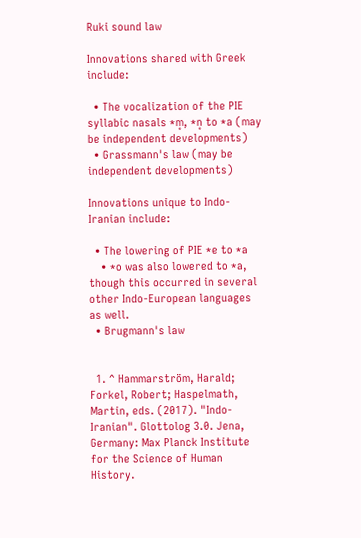Ruki sound law

Innovations shared with Greek include:

  • The vocalization of the PIE syllabic nasals *m̥, *n̥ to *a (may be independent developments)
  • Grassmann's law (may be independent developments)

Innovations unique to Indo-Iranian include:

  • The lowering of PIE *e to *a
    • *o was also lowered to *a, though this occurred in several other Indo-European languages as well.
  • Brugmann's law


  1. ^ Hammarström, Harald; Forkel, Robert; Haspelmath, Martin, eds. (2017). "Indo-Iranian". Glottolog 3.0. Jena, Germany: Max Planck Institute for the Science of Human History.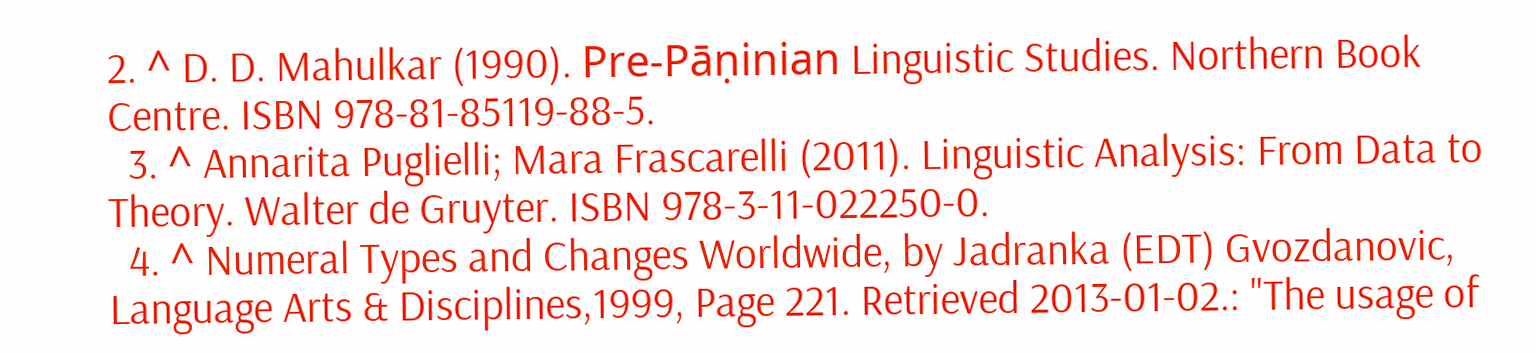2. ^ D. D. Mahulkar (1990). Pre-Pāṇinian Linguistic Studies. Northern Book Centre. ISBN 978-81-85119-88-5.
  3. ^ Annarita Puglielli; Mara Frascarelli (2011). Linguistic Analysis: From Data to Theory. Walter de Gruyter. ISBN 978-3-11-022250-0.
  4. ^ Numeral Types and Changes Worldwide, by Jadranka (EDT) Gvozdanovic, Language Arts & Disciplines,1999, Page 221. Retrieved 2013-01-02.: "The usage of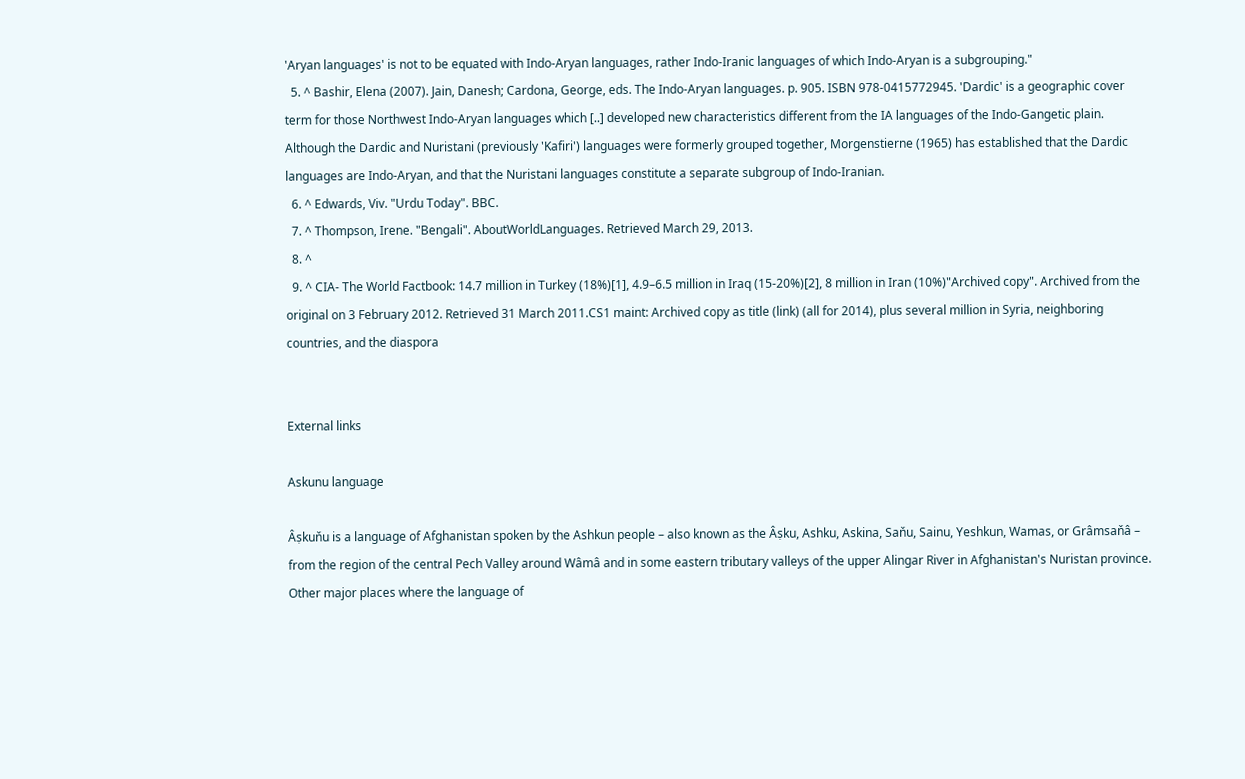'Aryan languages' is not to be equated with Indo-Aryan languages, rather Indo-Iranic languages of which Indo-Aryan is a subgrouping."
  5. ^ Bashir, Elena (2007). Jain, Danesh; Cardona, George, eds. The Indo-Aryan languages. p. 905. ISBN 978-0415772945. 'Dardic' is a geographic cover term for those Northwest Indo-Aryan languages which [..] developed new characteristics different from the IA languages of the Indo-Gangetic plain. Although the Dardic and Nuristani (previously 'Kafiri') languages were formerly grouped together, Morgenstierne (1965) has established that the Dardic languages are Indo-Aryan, and that the Nuristani languages constitute a separate subgroup of Indo-Iranian.
  6. ^ Edwards, Viv. "Urdu Today". BBC.
  7. ^ Thompson, Irene. "Bengali". AboutWorldLanguages. Retrieved March 29, 2013.
  8. ^
  9. ^ CIA- The World Factbook: 14.7 million in Turkey (18%)[1], 4.9–6.5 million in Iraq (15-20%)[2], 8 million in Iran (10%)"Archived copy". Archived from the original on 3 February 2012. Retrieved 31 March 2011.CS1 maint: Archived copy as title (link) (all for 2014), plus several million in Syria, neighboring countries, and the diaspora


External links

Askunu language

Âṣkuňu is a language of Afghanistan spoken by the Ashkun people – also known as the Âṣku, Ashku, Askina, Saňu, Sainu, Yeshkun, Wamas, or Grâmsaňâ – from the region of the central Pech Valley around Wâmâ and in some eastern tributary valleys of the upper Alingar River in Afghanistan's Nuristan province. Other major places where the language of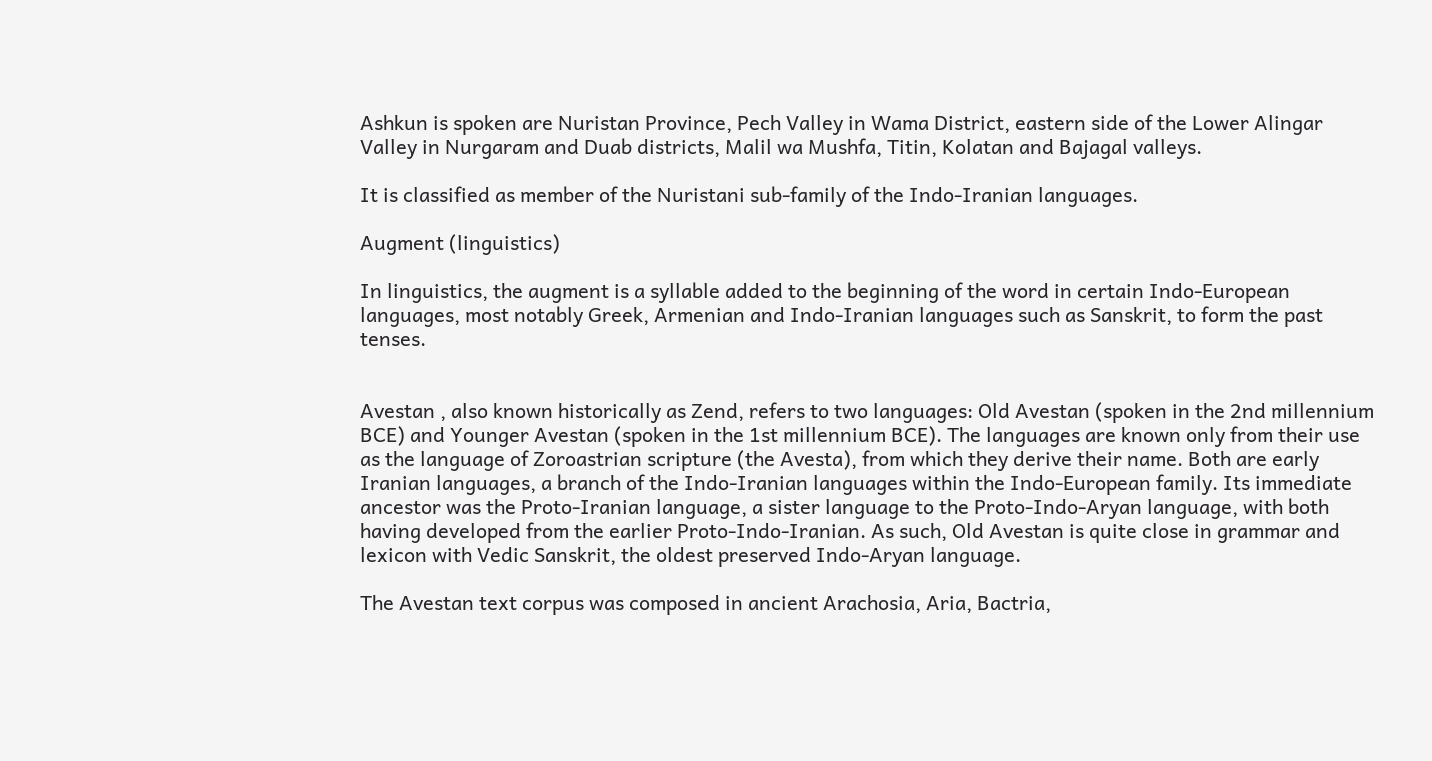Ashkun is spoken are Nuristan Province, Pech Valley in Wama District, eastern side of the Lower Alingar Valley in Nurgaram and Duab districts, Malil wa Mushfa, Titin, Kolatan and Bajagal valleys.

It is classified as member of the Nuristani sub-family of the Indo-Iranian languages.

Augment (linguistics)

In linguistics, the augment is a syllable added to the beginning of the word in certain Indo-European languages, most notably Greek, Armenian and Indo-Iranian languages such as Sanskrit, to form the past tenses.


Avestan , also known historically as Zend, refers to two languages: Old Avestan (spoken in the 2nd millennium BCE) and Younger Avestan (spoken in the 1st millennium BCE). The languages are known only from their use as the language of Zoroastrian scripture (the Avesta), from which they derive their name. Both are early Iranian languages, a branch of the Indo-Iranian languages within the Indo-European family. Its immediate ancestor was the Proto-Iranian language, a sister language to the Proto-Indo-Aryan language, with both having developed from the earlier Proto-Indo-Iranian. As such, Old Avestan is quite close in grammar and lexicon with Vedic Sanskrit, the oldest preserved Indo-Aryan language.

The Avestan text corpus was composed in ancient Arachosia, Aria, Bactria,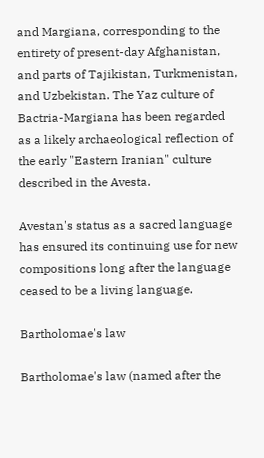and Margiana, corresponding to the entirety of present-day Afghanistan, and parts of Tajikistan, Turkmenistan, and Uzbekistan. The Yaz culture of Bactria-Margiana has been regarded as a likely archaeological reflection of the early "Eastern Iranian" culture described in the Avesta.

Avestan's status as a sacred language has ensured its continuing use for new compositions long after the language ceased to be a living language.

Bartholomae's law

Bartholomae's law (named after the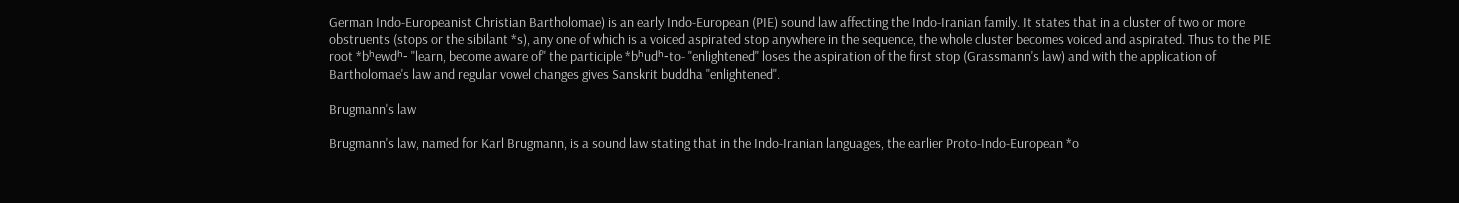German Indo-Europeanist Christian Bartholomae) is an early Indo-European (PIE) sound law affecting the Indo-Iranian family. It states that in a cluster of two or more obstruents (stops or the sibilant *s), any one of which is a voiced aspirated stop anywhere in the sequence, the whole cluster becomes voiced and aspirated. Thus to the PIE root *bʰewdʰ- "learn, become aware of" the participle *bʰudʰ-to- "enlightened" loses the aspiration of the first stop (Grassmann's law) and with the application of Bartholomae's law and regular vowel changes gives Sanskrit buddha "enlightened".

Brugmann's law

Brugmann's law, named for Karl Brugmann, is a sound law stating that in the Indo-Iranian languages, the earlier Proto-Indo-European *o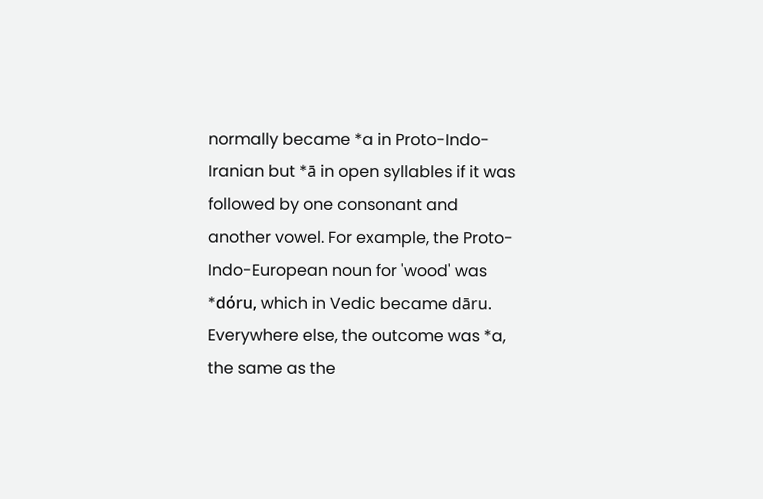normally became *a in Proto-Indo-Iranian but *ā in open syllables if it was followed by one consonant and another vowel. For example, the Proto-Indo-European noun for 'wood' was *dόru, which in Vedic became dāru. Everywhere else, the outcome was *a, the same as the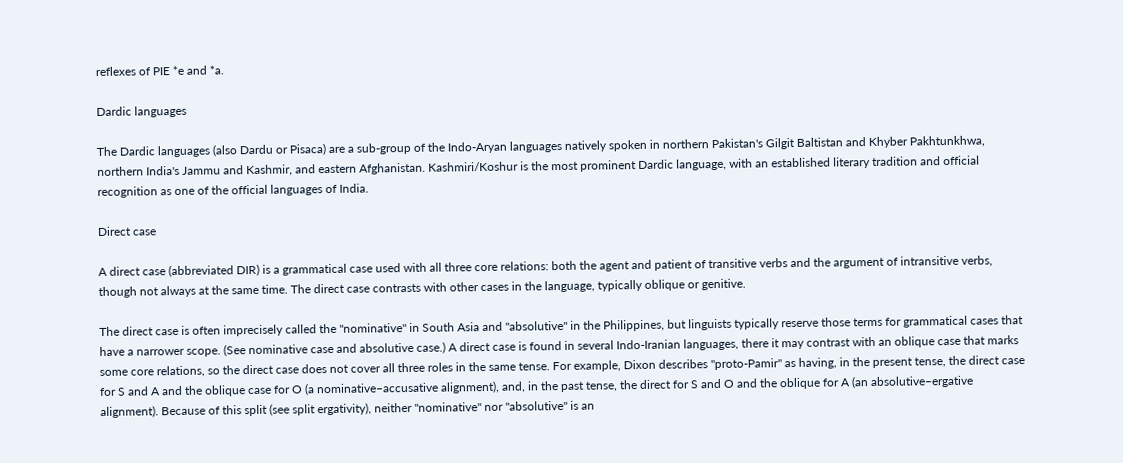reflexes of PIE *e and *a.

Dardic languages

The Dardic languages (also Dardu or Pisaca) are a sub-group of the Indo-Aryan languages natively spoken in northern Pakistan's Gilgit Baltistan and Khyber Pakhtunkhwa, northern India's Jammu and Kashmir, and eastern Afghanistan. Kashmiri/Koshur is the most prominent Dardic language, with an established literary tradition and official recognition as one of the official languages of India.

Direct case

A direct case (abbreviated DIR) is a grammatical case used with all three core relations: both the agent and patient of transitive verbs and the argument of intransitive verbs, though not always at the same time. The direct case contrasts with other cases in the language, typically oblique or genitive.

The direct case is often imprecisely called the "nominative" in South Asia and "absolutive" in the Philippines, but linguists typically reserve those terms for grammatical cases that have a narrower scope. (See nominative case and absolutive case.) A direct case is found in several Indo-Iranian languages, there it may contrast with an oblique case that marks some core relations, so the direct case does not cover all three roles in the same tense. For example, Dixon describes "proto-Pamir" as having, in the present tense, the direct case for S and A and the oblique case for O (a nominative–accusative alignment), and, in the past tense, the direct for S and O and the oblique for A (an absolutive–ergative alignment). Because of this split (see split ergativity), neither "nominative" nor "absolutive" is an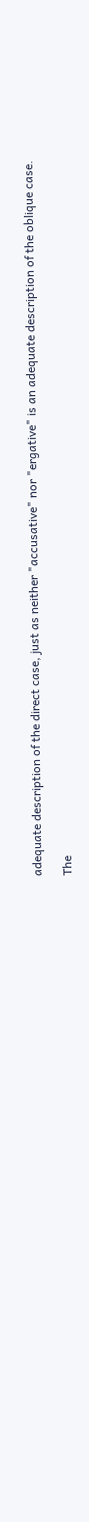adequate description of the direct case, just as neither "accusative" nor "ergative" is an adequate description of the oblique case.

The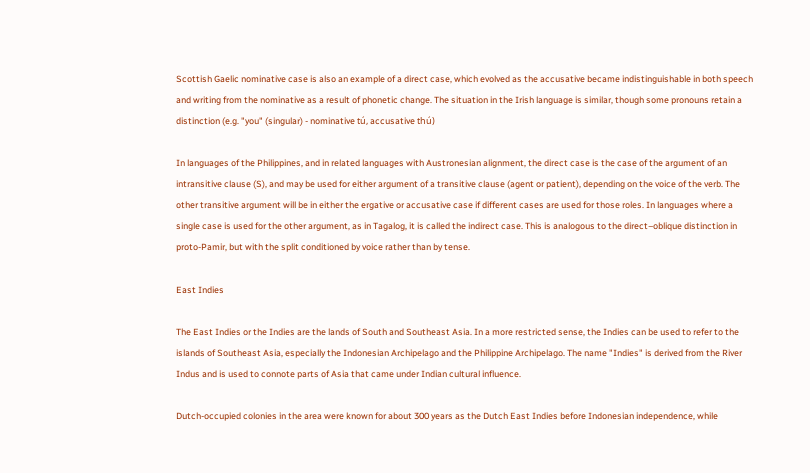Scottish Gaelic nominative case is also an example of a direct case, which evolved as the accusative became indistinguishable in both speech and writing from the nominative as a result of phonetic change. The situation in the Irish language is similar, though some pronouns retain a distinction (e.g. "you" (singular) - nominative tú, accusative thú)

In languages of the Philippines, and in related languages with Austronesian alignment, the direct case is the case of the argument of an intransitive clause (S), and may be used for either argument of a transitive clause (agent or patient), depending on the voice of the verb. The other transitive argument will be in either the ergative or accusative case if different cases are used for those roles. In languages where a single case is used for the other argument, as in Tagalog, it is called the indirect case. This is analogous to the direct–oblique distinction in proto-Pamir, but with the split conditioned by voice rather than by tense.

East Indies

The East Indies or the Indies are the lands of South and Southeast Asia. In a more restricted sense, the Indies can be used to refer to the islands of Southeast Asia, especially the Indonesian Archipelago and the Philippine Archipelago. The name "Indies" is derived from the River Indus and is used to connote parts of Asia that came under Indian cultural influence.

Dutch-occupied colonies in the area were known for about 300 years as the Dutch East Indies before Indonesian independence, while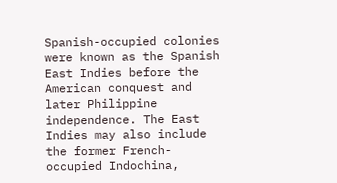Spanish-occupied colonies were known as the Spanish East Indies before the American conquest and later Philippine independence. The East Indies may also include the former French-occupied Indochina,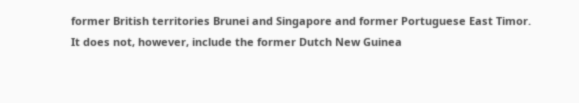former British territories Brunei and Singapore and former Portuguese East Timor. It does not, however, include the former Dutch New Guinea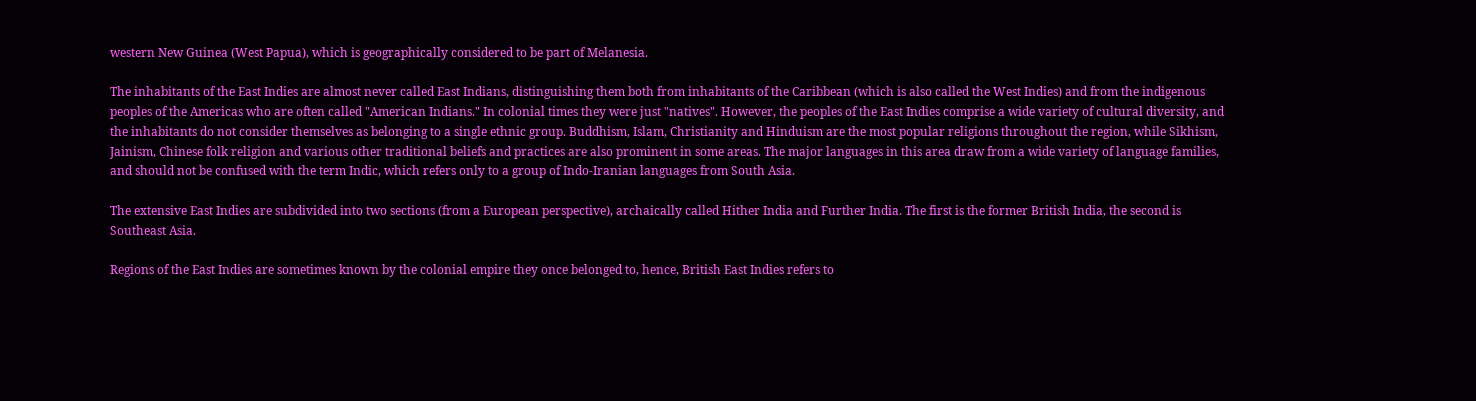western New Guinea (West Papua), which is geographically considered to be part of Melanesia.

The inhabitants of the East Indies are almost never called East Indians, distinguishing them both from inhabitants of the Caribbean (which is also called the West Indies) and from the indigenous peoples of the Americas who are often called "American Indians." In colonial times they were just "natives". However, the peoples of the East Indies comprise a wide variety of cultural diversity, and the inhabitants do not consider themselves as belonging to a single ethnic group. Buddhism, Islam, Christianity and Hinduism are the most popular religions throughout the region, while Sikhism, Jainism, Chinese folk religion and various other traditional beliefs and practices are also prominent in some areas. The major languages in this area draw from a wide variety of language families, and should not be confused with the term Indic, which refers only to a group of Indo-Iranian languages from South Asia.

The extensive East Indies are subdivided into two sections (from a European perspective), archaically called Hither India and Further India. The first is the former British India, the second is Southeast Asia.

Regions of the East Indies are sometimes known by the colonial empire they once belonged to, hence, British East Indies refers to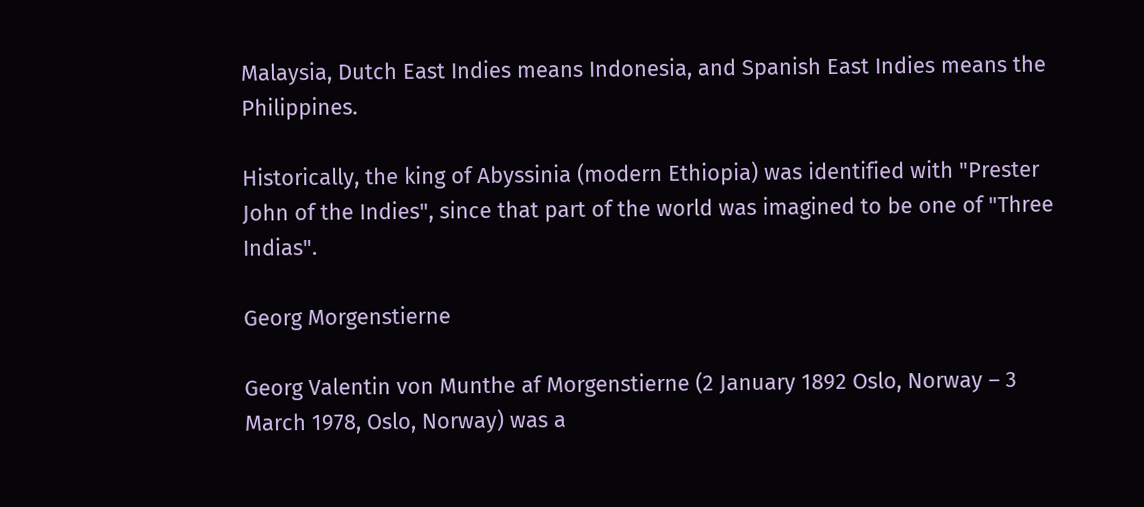Malaysia, Dutch East Indies means Indonesia, and Spanish East Indies means the Philippines.

Historically, the king of Abyssinia (modern Ethiopia) was identified with "Prester John of the Indies", since that part of the world was imagined to be one of "Three Indias".

Georg Morgenstierne

Georg Valentin von Munthe af Morgenstierne (2 January 1892 Oslo, Norway – 3 March 1978, Oslo, Norway) was a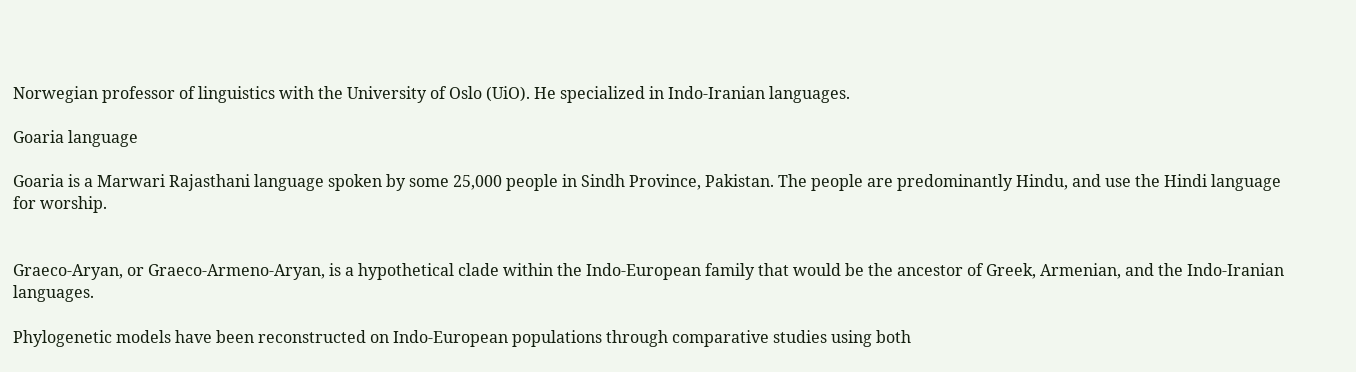Norwegian professor of linguistics with the University of Oslo (UiO). He specialized in Indo-Iranian languages.

Goaria language

Goaria is a Marwari Rajasthani language spoken by some 25,000 people in Sindh Province, Pakistan. The people are predominantly Hindu, and use the Hindi language for worship.


Graeco-Aryan, or Graeco-Armeno-Aryan, is a hypothetical clade within the Indo-European family that would be the ancestor of Greek, Armenian, and the Indo-Iranian languages.

Phylogenetic models have been reconstructed on Indo-European populations through comparative studies using both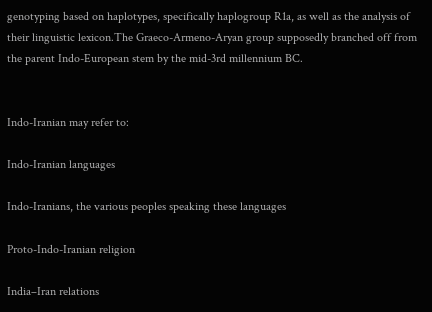genotyping based on haplotypes, specifically haplogroup R1a, as well as the analysis of their linguistic lexicon.The Graeco-Armeno-Aryan group supposedly branched off from the parent Indo-European stem by the mid-3rd millennium BC.


Indo-Iranian may refer to:

Indo-Iranian languages

Indo-Iranians, the various peoples speaking these languages

Proto-Indo-Iranian religion

India–Iran relations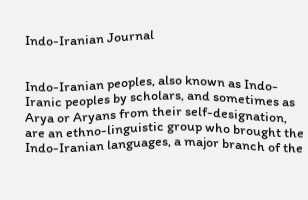Indo-Iranian Journal


Indo-Iranian peoples, also known as Indo-Iranic peoples by scholars, and sometimes as Arya or Aryans from their self-designation, are an ethno-linguistic group who brought the Indo-Iranian languages, a major branch of the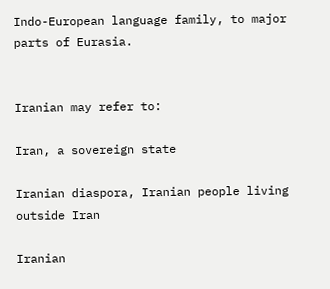Indo-European language family, to major parts of Eurasia.


Iranian may refer to:

Iran, a sovereign state

Iranian diaspora, Iranian people living outside Iran

Iranian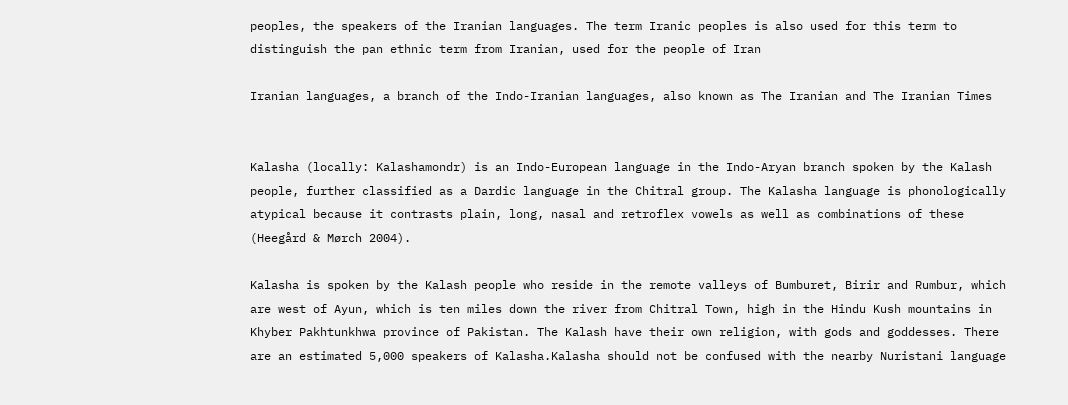peoples, the speakers of the Iranian languages. The term Iranic peoples is also used for this term to distinguish the pan ethnic term from Iranian, used for the people of Iran

Iranian languages, a branch of the Indo-Iranian languages, also known as The Iranian and The Iranian Times


Kalasha (locally: Kalashamondr) is an Indo-European language in the Indo-Aryan branch spoken by the Kalash people, further classified as a Dardic language in the Chitral group. The Kalasha language is phonologically atypical because it contrasts plain, long, nasal and retroflex vowels as well as combinations of these (Heegård & Mørch 2004).

Kalasha is spoken by the Kalash people who reside in the remote valleys of Bumburet, Birir and Rumbur, which are west of Ayun, which is ten miles down the river from Chitral Town, high in the Hindu Kush mountains in Khyber Pakhtunkhwa province of Pakistan. The Kalash have their own religion, with gods and goddesses. There are an estimated 5,000 speakers of Kalasha.Kalasha should not be confused with the nearby Nuristani language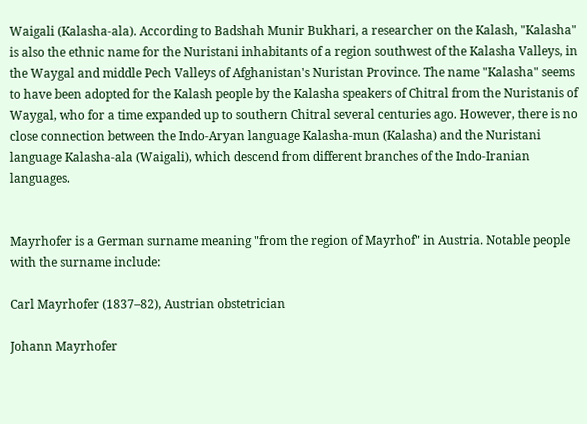Waigali (Kalasha-ala). According to Badshah Munir Bukhari, a researcher on the Kalash, "Kalasha" is also the ethnic name for the Nuristani inhabitants of a region southwest of the Kalasha Valleys, in the Waygal and middle Pech Valleys of Afghanistan's Nuristan Province. The name "Kalasha" seems to have been adopted for the Kalash people by the Kalasha speakers of Chitral from the Nuristanis of Waygal, who for a time expanded up to southern Chitral several centuries ago. However, there is no close connection between the Indo-Aryan language Kalasha-mun (Kalasha) and the Nuristani language Kalasha-ala (Waigali), which descend from different branches of the Indo-Iranian languages.


Mayrhofer is a German surname meaning "from the region of Mayrhof" in Austria. Notable people with the surname include:

Carl Mayrhofer (1837–82), Austrian obstetrician

Johann Mayrhofer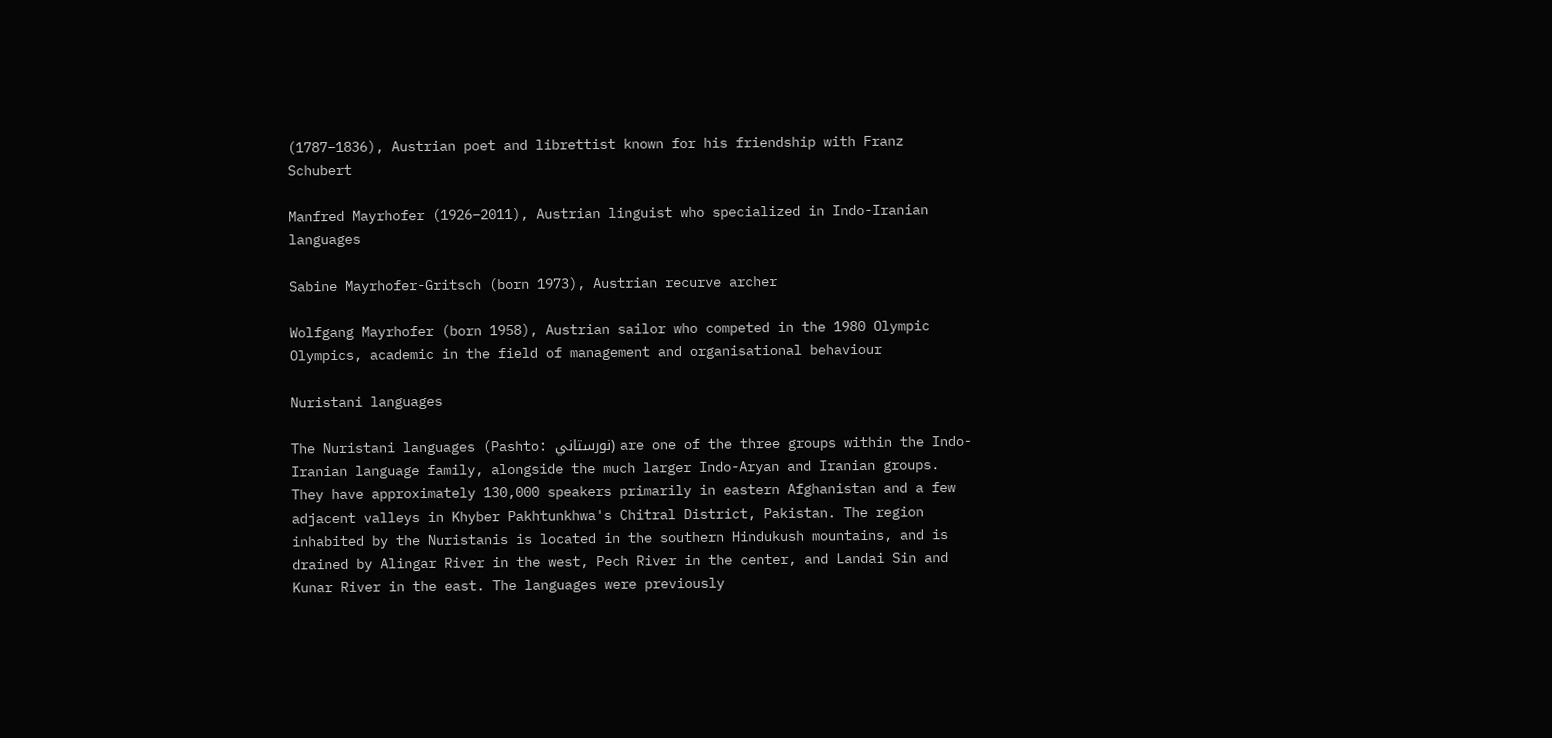(1787–1836), Austrian poet and librettist known for his friendship with Franz Schubert

Manfred Mayrhofer (1926–2011), Austrian linguist who specialized in Indo-Iranian languages

Sabine Mayrhofer-Gritsch (born 1973), Austrian recurve archer

Wolfgang Mayrhofer (born 1958), Austrian sailor who competed in the 1980 Olympic Olympics, academic in the field of management and organisational behaviour

Nuristani languages

The Nuristani languages (Pashto: نورستاني) are one of the three groups within the Indo-Iranian language family, alongside the much larger Indo-Aryan and Iranian groups. They have approximately 130,000 speakers primarily in eastern Afghanistan and a few adjacent valleys in Khyber Pakhtunkhwa's Chitral District, Pakistan. The region inhabited by the Nuristanis is located in the southern Hindukush mountains, and is drained by Alingar River in the west, Pech River in the center, and Landai Sin and Kunar River in the east. The languages were previously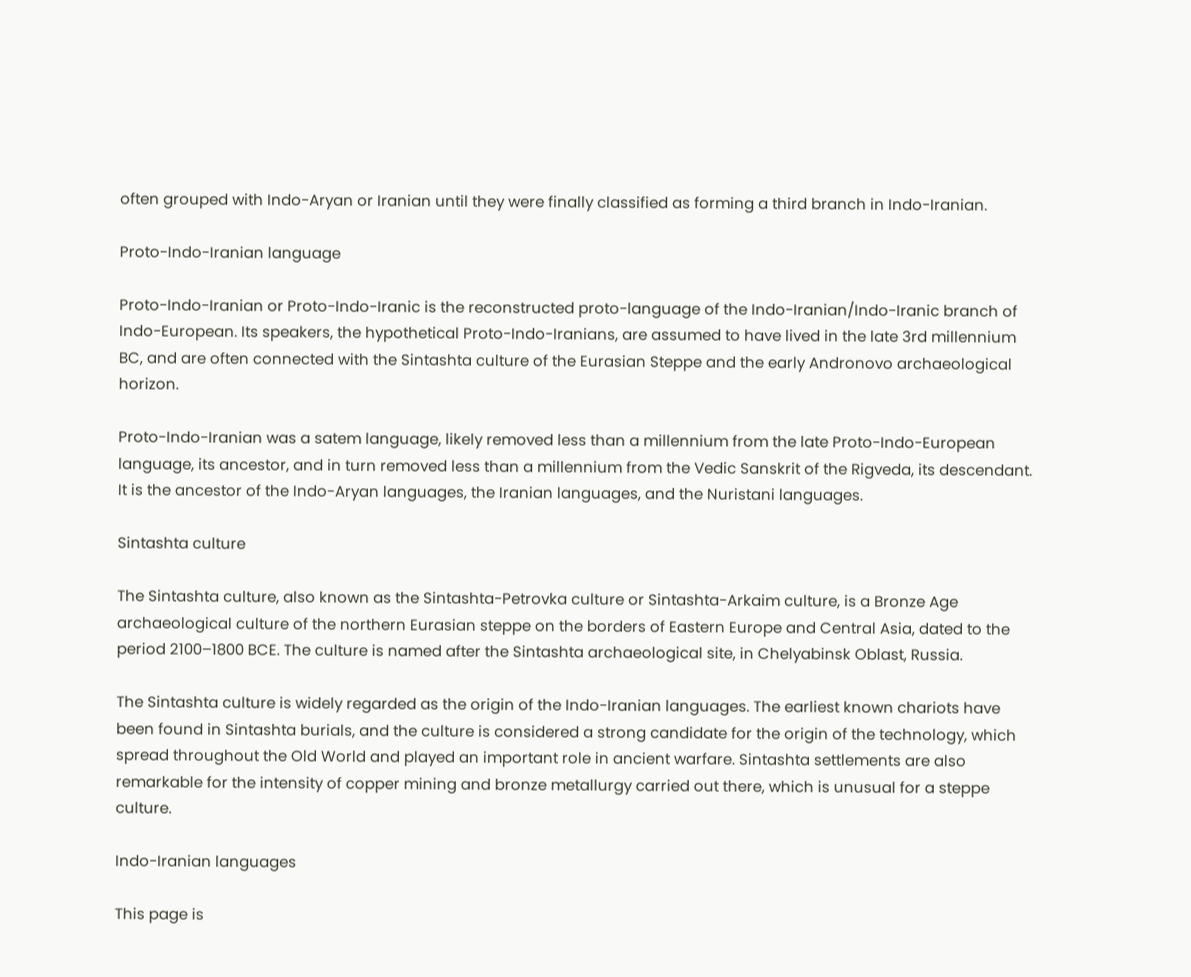often grouped with Indo-Aryan or Iranian until they were finally classified as forming a third branch in Indo-Iranian.

Proto-Indo-Iranian language

Proto-Indo-Iranian or Proto-Indo-Iranic is the reconstructed proto-language of the Indo-Iranian/Indo-Iranic branch of Indo-European. Its speakers, the hypothetical Proto-Indo-Iranians, are assumed to have lived in the late 3rd millennium BC, and are often connected with the Sintashta culture of the Eurasian Steppe and the early Andronovo archaeological horizon.

Proto-Indo-Iranian was a satem language, likely removed less than a millennium from the late Proto-Indo-European language, its ancestor, and in turn removed less than a millennium from the Vedic Sanskrit of the Rigveda, its descendant. It is the ancestor of the Indo-Aryan languages, the Iranian languages, and the Nuristani languages.

Sintashta culture

The Sintashta culture, also known as the Sintashta-Petrovka culture or Sintashta-Arkaim culture, is a Bronze Age archaeological culture of the northern Eurasian steppe on the borders of Eastern Europe and Central Asia, dated to the period 2100–1800 BCE. The culture is named after the Sintashta archaeological site, in Chelyabinsk Oblast, Russia.

The Sintashta culture is widely regarded as the origin of the Indo-Iranian languages. The earliest known chariots have been found in Sintashta burials, and the culture is considered a strong candidate for the origin of the technology, which spread throughout the Old World and played an important role in ancient warfare. Sintashta settlements are also remarkable for the intensity of copper mining and bronze metallurgy carried out there, which is unusual for a steppe culture.

Indo-Iranian languages

This page is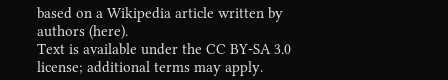based on a Wikipedia article written by authors (here).
Text is available under the CC BY-SA 3.0 license; additional terms may apply.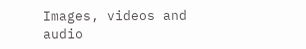Images, videos and audio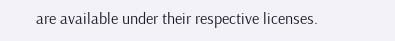are available under their respective licenses.